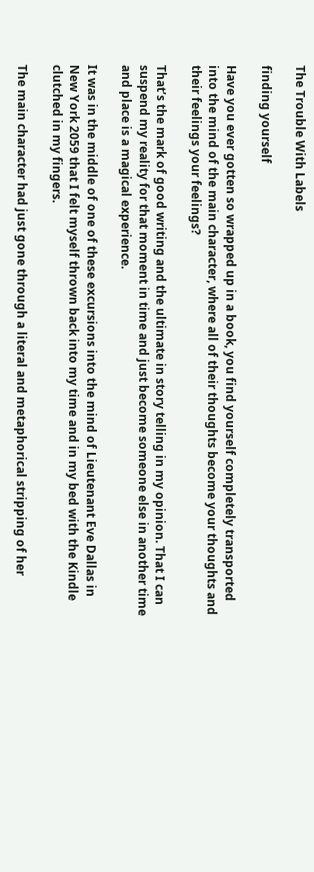The Trouble With Labels

finding yourself

Have you ever gotten so wrapped up in a book, you find yourself completely transported into the mind of the main character, where all of their thoughts become your thoughts and their feelings your feelings?

That’s the mark of good writing and the ultimate in story telling in my opinion. That I can suspend my reality for that moment in time and just become someone else in another time and place is a magical experience.

It was in the middle of one of these excursions into the mind of Lieutenant Eve Dallas in New York 2059 that I felt myself thrown back into my time and in my bed with the Kindle clutched in my fingers.

The main character had just gone through a literal and metaphorical stripping of her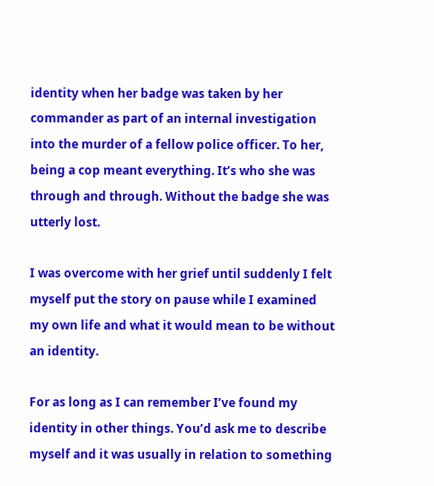identity when her badge was taken by her commander as part of an internal investigation into the murder of a fellow police officer. To her, being a cop meant everything. It’s who she was through and through. Without the badge she was utterly lost.

I was overcome with her grief until suddenly I felt myself put the story on pause while I examined my own life and what it would mean to be without an identity.

For as long as I can remember I’ve found my identity in other things. You’d ask me to describe myself and it was usually in relation to something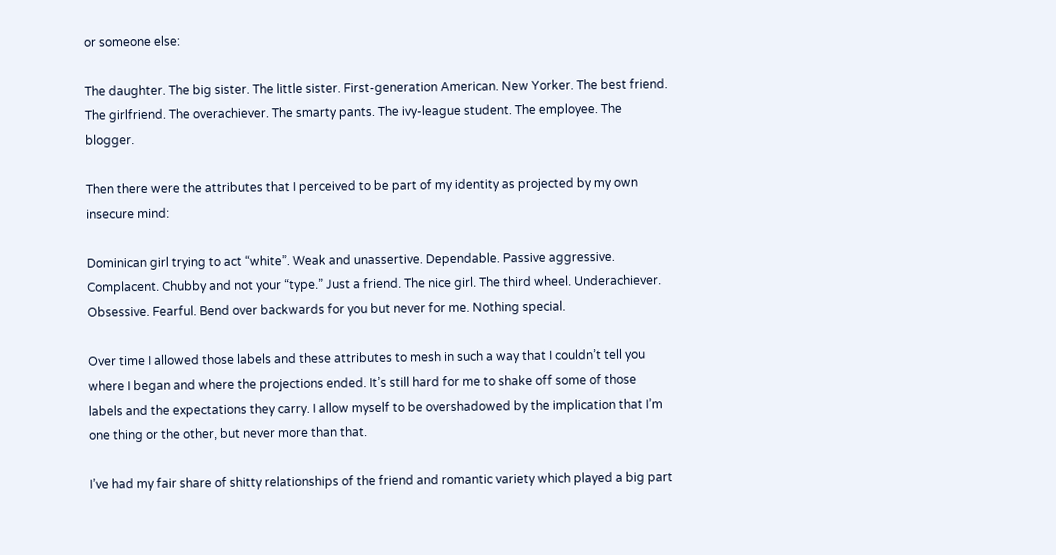or someone else:

The daughter. The big sister. The little sister. First-generation American. New Yorker. The best friend. The girlfriend. The overachiever. The smarty pants. The ivy-league student. The employee. The blogger.

Then there were the attributes that I perceived to be part of my identity as projected by my own insecure mind:

Dominican girl trying to act “white”. Weak and unassertive. Dependable. Passive aggressive. Complacent. Chubby and not your “type.” Just a friend. The nice girl. The third wheel. Underachiever. Obsessive. Fearful. Bend over backwards for you but never for me. Nothing special.

Over time I allowed those labels and these attributes to mesh in such a way that I couldn’t tell you where I began and where the projections ended. It’s still hard for me to shake off some of those labels and the expectations they carry. I allow myself to be overshadowed by the implication that I’m one thing or the other, but never more than that.

I’ve had my fair share of shitty relationships of the friend and romantic variety which played a big part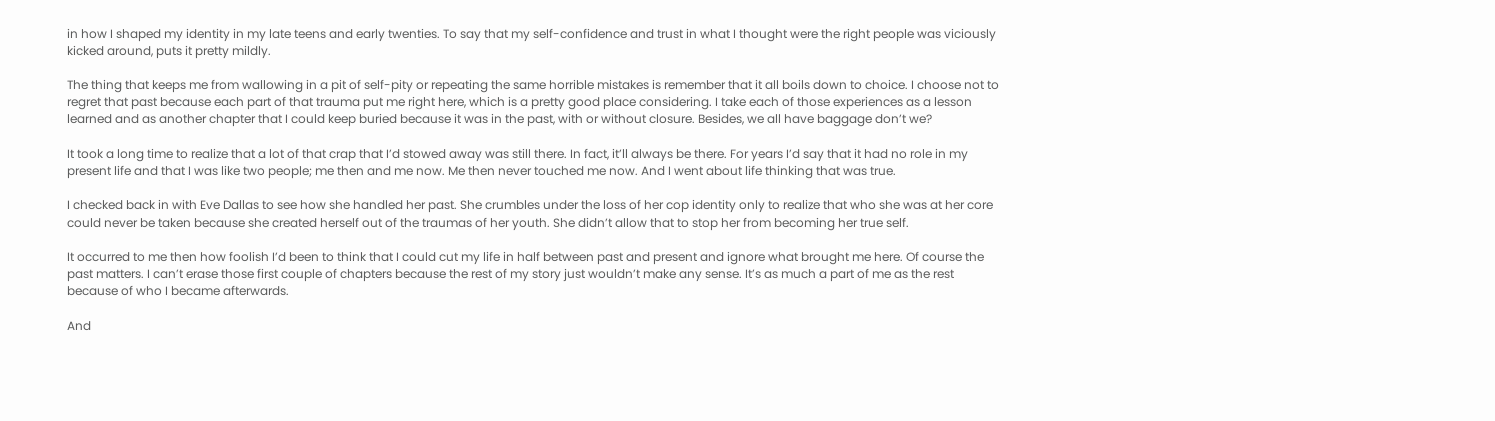in how I shaped my identity in my late teens and early twenties. To say that my self-confidence and trust in what I thought were the right people was viciously kicked around, puts it pretty mildly.

The thing that keeps me from wallowing in a pit of self-pity or repeating the same horrible mistakes is remember that it all boils down to choice. I choose not to regret that past because each part of that trauma put me right here, which is a pretty good place considering. I take each of those experiences as a lesson learned and as another chapter that I could keep buried because it was in the past, with or without closure. Besides, we all have baggage don’t we?

It took a long time to realize that a lot of that crap that I’d stowed away was still there. In fact, it’ll always be there. For years I’d say that it had no role in my present life and that I was like two people; me then and me now. Me then never touched me now. And I went about life thinking that was true.

I checked back in with Eve Dallas to see how she handled her past. She crumbles under the loss of her cop identity only to realize that who she was at her core could never be taken because she created herself out of the traumas of her youth. She didn’t allow that to stop her from becoming her true self.

It occurred to me then how foolish I’d been to think that I could cut my life in half between past and present and ignore what brought me here. Of course the past matters. I can’t erase those first couple of chapters because the rest of my story just wouldn’t make any sense. It’s as much a part of me as the rest because of who I became afterwards.

And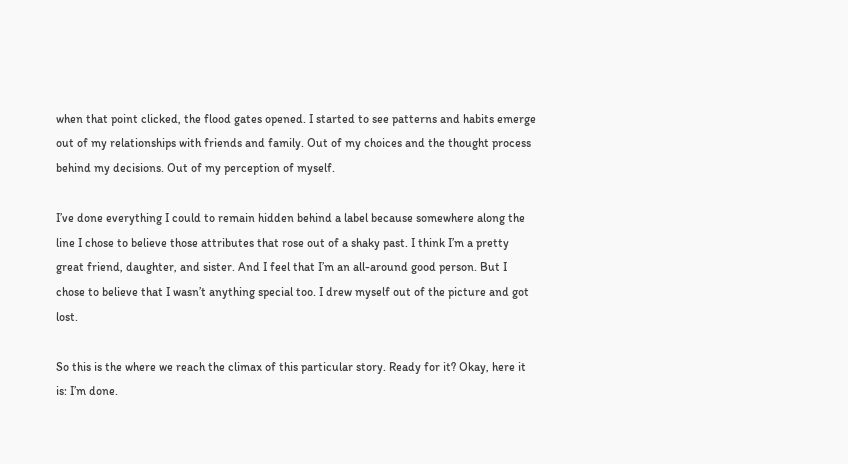when that point clicked, the flood gates opened. I started to see patterns and habits emerge out of my relationships with friends and family. Out of my choices and the thought process behind my decisions. Out of my perception of myself.

I’ve done everything I could to remain hidden behind a label because somewhere along the line I chose to believe those attributes that rose out of a shaky past. I think I’m a pretty great friend, daughter, and sister. And I feel that I’m an all-around good person. But I chose to believe that I wasn’t anything special too. I drew myself out of the picture and got lost.

So this is the where we reach the climax of this particular story. Ready for it? Okay, here it is: I’m done.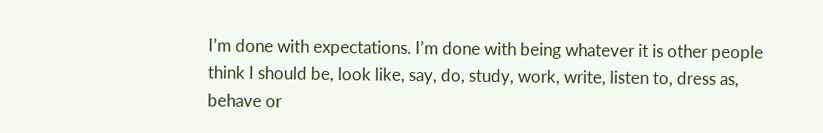I’m done with expectations. I’m done with being whatever it is other people think I should be, look like, say, do, study, work, write, listen to, dress as, behave or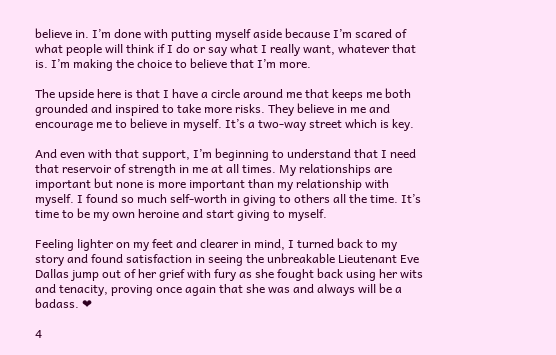believe in. I’m done with putting myself aside because I’m scared of what people will think if I do or say what I really want, whatever that is. I’m making the choice to believe that I’m more.

The upside here is that I have a circle around me that keeps me both grounded and inspired to take more risks. They believe in me and encourage me to believe in myself. It’s a two-way street which is key.

And even with that support, I’m beginning to understand that I need that reservoir of strength in me at all times. My relationships are important but none is more important than my relationship with myself. I found so much self-worth in giving to others all the time. It’s time to be my own heroine and start giving to myself.

Feeling lighter on my feet and clearer in mind, I turned back to my story and found satisfaction in seeing the unbreakable Lieutenant Eve Dallas jump out of her grief with fury as she fought back using her wits and tenacity, proving once again that she was and always will be a badass. ❤

4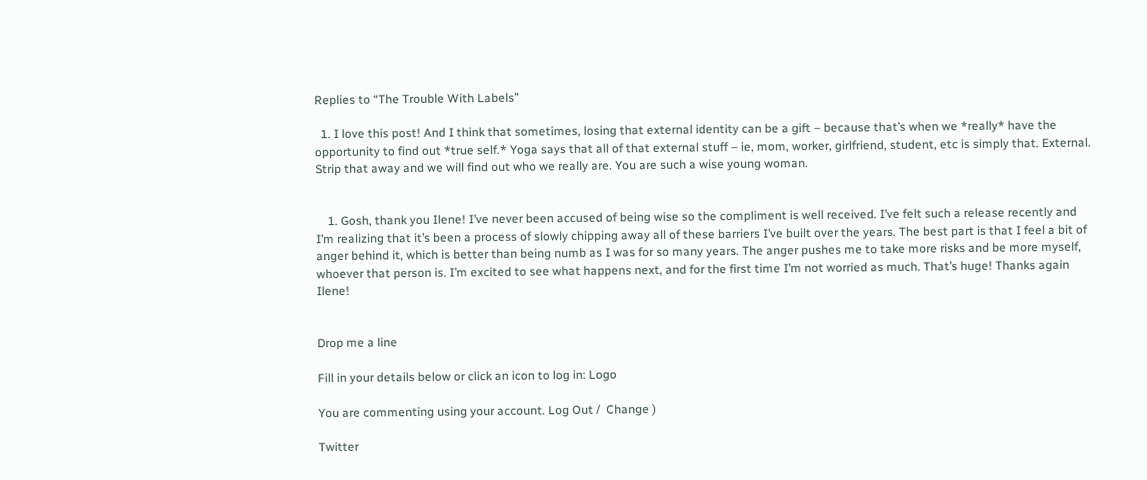Replies to “The Trouble With Labels”

  1. I love this post! And I think that sometimes, losing that external identity can be a gift – because that’s when we *really* have the opportunity to find out *true self.* Yoga says that all of that external stuff – ie, mom, worker, girlfriend, student, etc is simply that. External. Strip that away and we will find out who we really are. You are such a wise young woman.


    1. Gosh, thank you Ilene! I’ve never been accused of being wise so the compliment is well received. I’ve felt such a release recently and I’m realizing that it’s been a process of slowly chipping away all of these barriers I’ve built over the years. The best part is that I feel a bit of anger behind it, which is better than being numb as I was for so many years. The anger pushes me to take more risks and be more myself, whoever that person is. I’m excited to see what happens next, and for the first time I’m not worried as much. That’s huge! Thanks again Ilene!


Drop me a line

Fill in your details below or click an icon to log in: Logo

You are commenting using your account. Log Out /  Change )

Twitter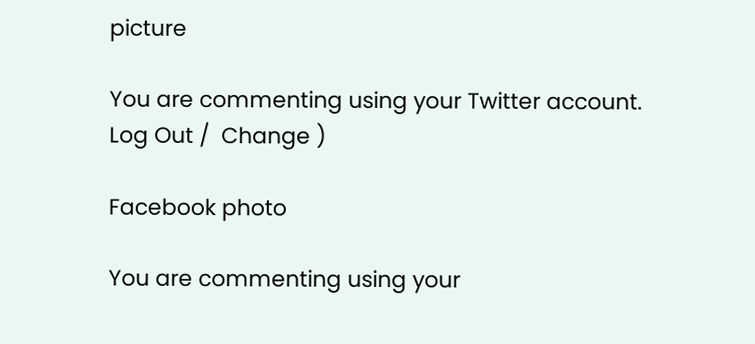picture

You are commenting using your Twitter account. Log Out /  Change )

Facebook photo

You are commenting using your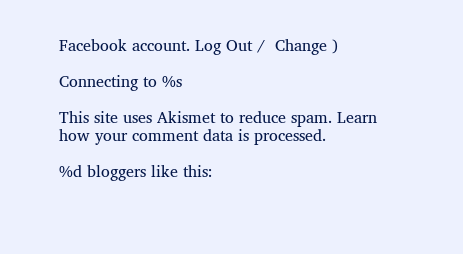Facebook account. Log Out /  Change )

Connecting to %s

This site uses Akismet to reduce spam. Learn how your comment data is processed.

%d bloggers like this: